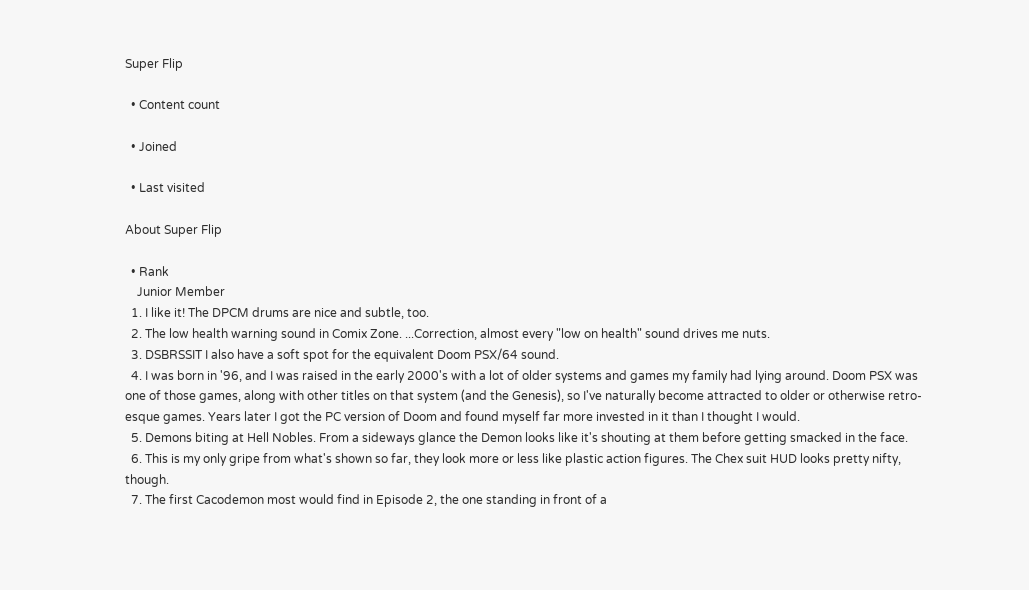Super Flip

  • Content count

  • Joined

  • Last visited

About Super Flip

  • Rank
    Junior Member
  1. I like it! The DPCM drums are nice and subtle, too.
  2. The low health warning sound in Comix Zone. ...Correction, almost every "low on health" sound drives me nuts.
  3. DSBRSSIT I also have a soft spot for the equivalent Doom PSX/64 sound.
  4. I was born in '96, and I was raised in the early 2000's with a lot of older systems and games my family had lying around. Doom PSX was one of those games, along with other titles on that system (and the Genesis), so I've naturally become attracted to older or otherwise retro-esque games. Years later I got the PC version of Doom and found myself far more invested in it than I thought I would.
  5. Demons biting at Hell Nobles. From a sideways glance the Demon looks like it's shouting at them before getting smacked in the face.
  6. This is my only gripe from what's shown so far, they look more or less like plastic action figures. The Chex suit HUD looks pretty nifty, though.
  7. The first Cacodemon most would find in Episode 2, the one standing in front of a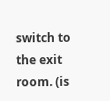switch to the exit room. (is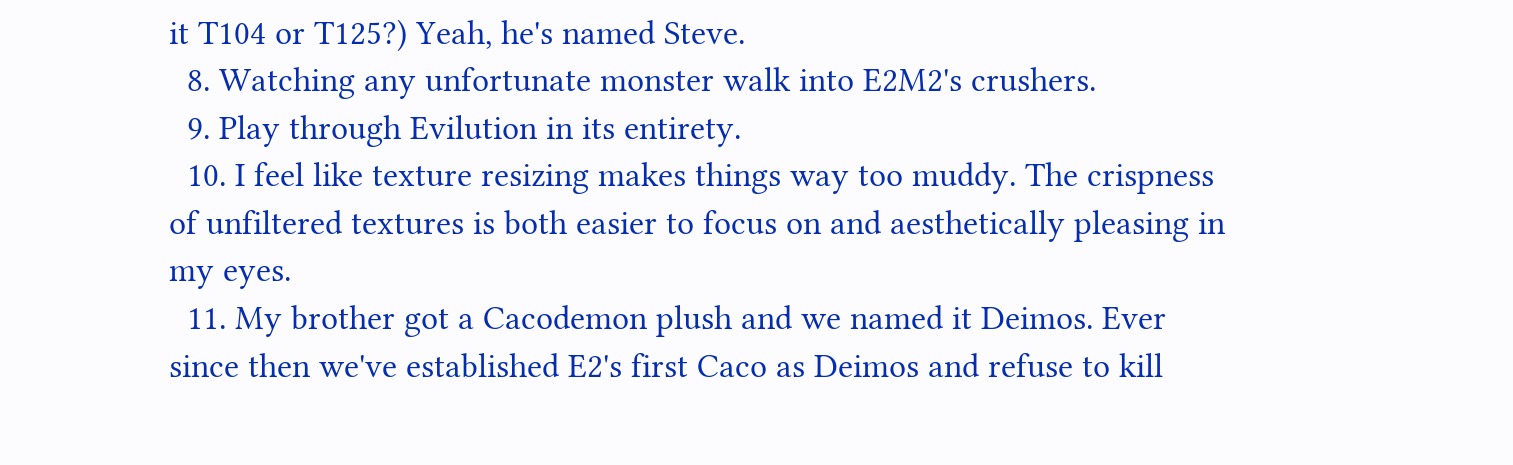it T104 or T125?) Yeah, he's named Steve.
  8. Watching any unfortunate monster walk into E2M2's crushers.
  9. Play through Evilution in its entirety.
  10. I feel like texture resizing makes things way too muddy. The crispness of unfiltered textures is both easier to focus on and aesthetically pleasing in my eyes.
  11. My brother got a Cacodemon plush and we named it Deimos. Ever since then we've established E2's first Caco as Deimos and refuse to kill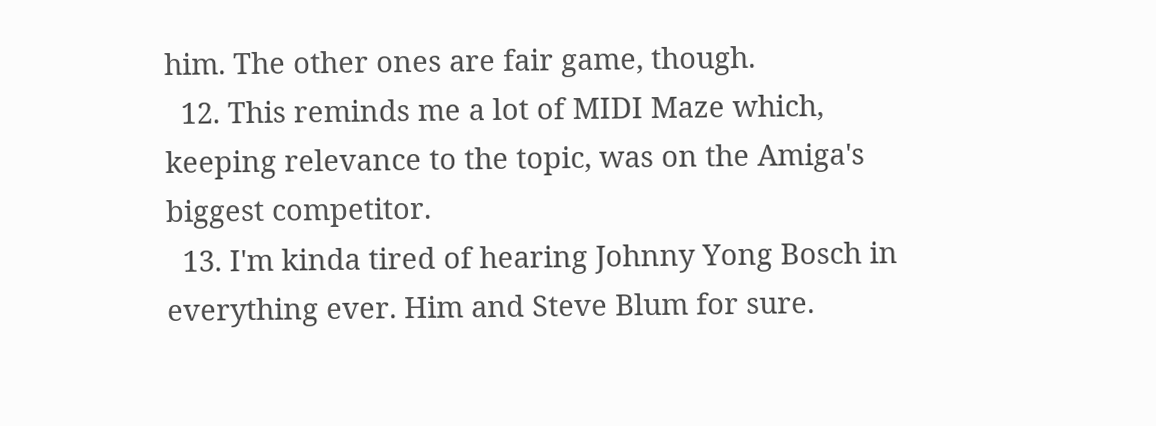him. The other ones are fair game, though.
  12. This reminds me a lot of MIDI Maze which, keeping relevance to the topic, was on the Amiga's biggest competitor.
  13. I'm kinda tired of hearing Johnny Yong Bosch in everything ever. Him and Steve Blum for sure.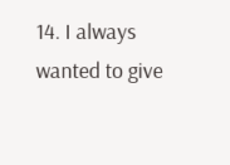14. I always wanted to give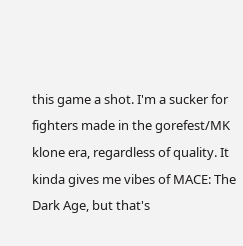this game a shot. I'm a sucker for fighters made in the gorefest/MK klone era, regardless of quality. It kinda gives me vibes of MACE: The Dark Age, but that's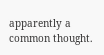apparently a common thought.